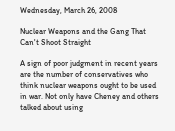Wednesday, March 26, 2008

Nuclear Weapons and the Gang That Can't Shoot Straight

A sign of poor judgment in recent years are the number of conservatives who think nuclear weapons ought to be used in war. Not only have Cheney and others talked about using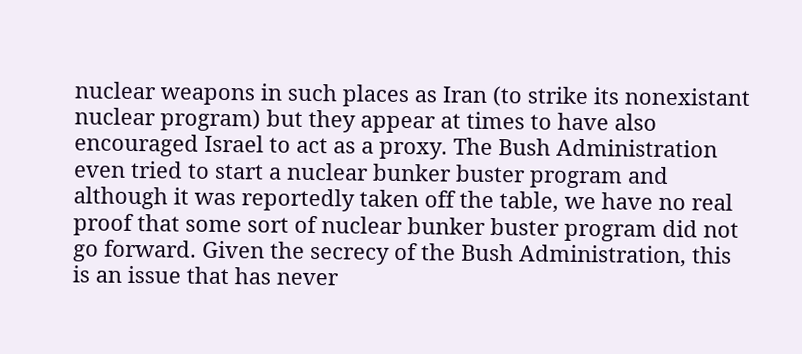nuclear weapons in such places as Iran (to strike its nonexistant nuclear program) but they appear at times to have also encouraged Israel to act as a proxy. The Bush Administration even tried to start a nuclear bunker buster program and although it was reportedly taken off the table, we have no real proof that some sort of nuclear bunker buster program did not go forward. Given the secrecy of the Bush Administration, this is an issue that has never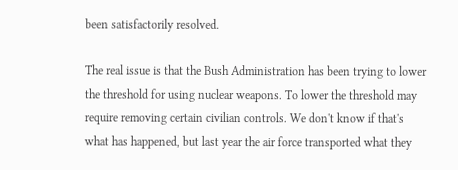been satisfactorily resolved.

The real issue is that the Bush Administration has been trying to lower the threshold for using nuclear weapons. To lower the threshold may require removing certain civilian controls. We don't know if that's what has happened, but last year the air force transported what they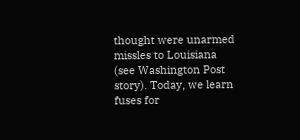thought were unarmed missles to Louisiana (see Washington Post story). Today, we learn fuses for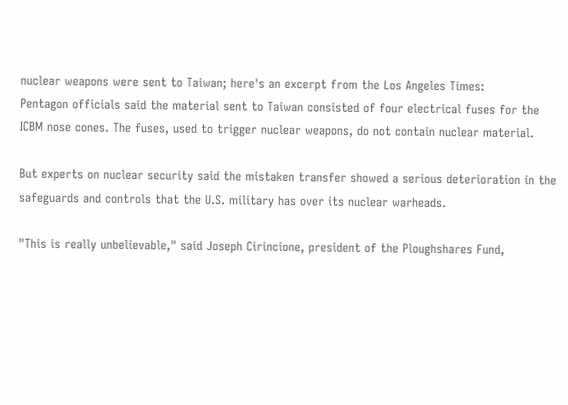nuclear weapons were sent to Taiwan; here's an excerpt from the Los Angeles Times:
Pentagon officials said the material sent to Taiwan consisted of four electrical fuses for the ICBM nose cones. The fuses, used to trigger nuclear weapons, do not contain nuclear material.

But experts on nuclear security said the mistaken transfer showed a serious deterioration in the safeguards and controls that the U.S. military has over its nuclear warheads.

"This is really unbelievable," said Joseph Cirincione, president of the Ploughshares Fund,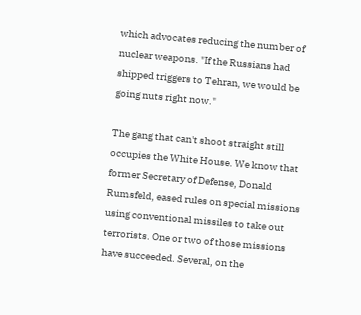which advocates reducing the number of nuclear weapons. "If the Russians had shipped triggers to Tehran, we would be going nuts right now."

The gang that can't shoot straight still occupies the White House. We know that former Secretary of Defense, Donald Rumsfeld, eased rules on special missions using conventional missiles to take out terrorists. One or two of those missions have succeeded. Several, on the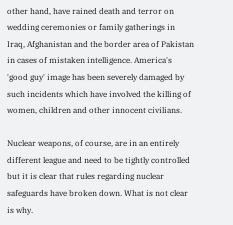other hand, have rained death and terror on wedding ceremonies or family gatherings in Iraq, Afghanistan and the border area of Pakistan in cases of mistaken intelligence. America's 'good guy' image has been severely damaged by such incidents which have involved the killing of women, children and other innocent civilians.

Nuclear weapons, of course, are in an entirely different league and need to be tightly controlled but it is clear that rules regarding nuclear safeguards have broken down. What is not clear is why.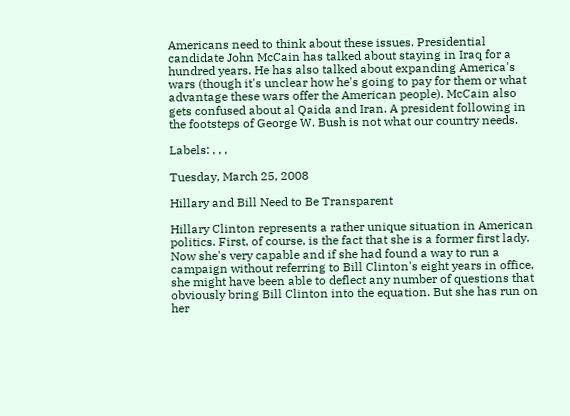Americans need to think about these issues. Presidential candidate John McCain has talked about staying in Iraq for a hundred years. He has also talked about expanding America's wars (though it's unclear how he's going to pay for them or what advantage these wars offer the American people). McCain also gets confused about al Qaida and Iran. A president following in the footsteps of George W. Bush is not what our country needs.

Labels: , , ,

Tuesday, March 25, 2008

Hillary and Bill Need to Be Transparent

Hillary Clinton represents a rather unique situation in American politics. First, of course, is the fact that she is a former first lady. Now she's very capable and if she had found a way to run a campaign without referring to Bill Clinton's eight years in office, she might have been able to deflect any number of questions that obviously bring Bill Clinton into the equation. But she has run on her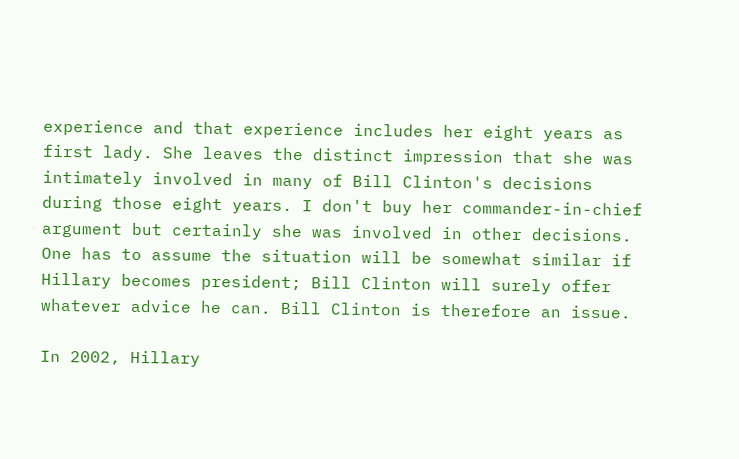experience and that experience includes her eight years as first lady. She leaves the distinct impression that she was intimately involved in many of Bill Clinton's decisions during those eight years. I don't buy her commander-in-chief argument but certainly she was involved in other decisions. One has to assume the situation will be somewhat similar if Hillary becomes president; Bill Clinton will surely offer whatever advice he can. Bill Clinton is therefore an issue.

In 2002, Hillary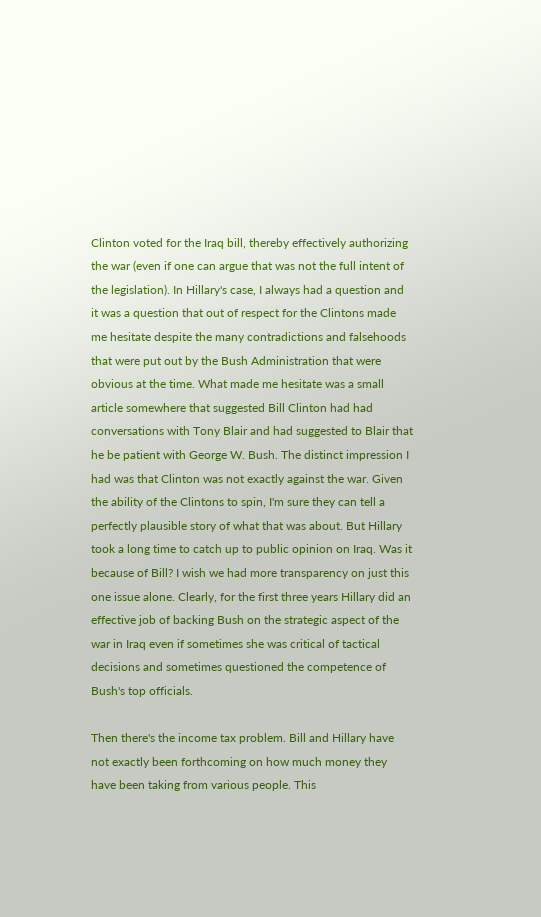Clinton voted for the Iraq bill, thereby effectively authorizing the war (even if one can argue that was not the full intent of the legislation). In Hillary's case, I always had a question and it was a question that out of respect for the Clintons made me hesitate despite the many contradictions and falsehoods that were put out by the Bush Administration that were obvious at the time. What made me hesitate was a small article somewhere that suggested Bill Clinton had had conversations with Tony Blair and had suggested to Blair that he be patient with George W. Bush. The distinct impression I had was that Clinton was not exactly against the war. Given the ability of the Clintons to spin, I'm sure they can tell a perfectly plausible story of what that was about. But Hillary took a long time to catch up to public opinion on Iraq. Was it because of Bill? I wish we had more transparency on just this one issue alone. Clearly, for the first three years Hillary did an effective job of backing Bush on the strategic aspect of the war in Iraq even if sometimes she was critical of tactical decisions and sometimes questioned the competence of Bush's top officials.

Then there's the income tax problem. Bill and Hillary have not exactly been forthcoming on how much money they have been taking from various people. This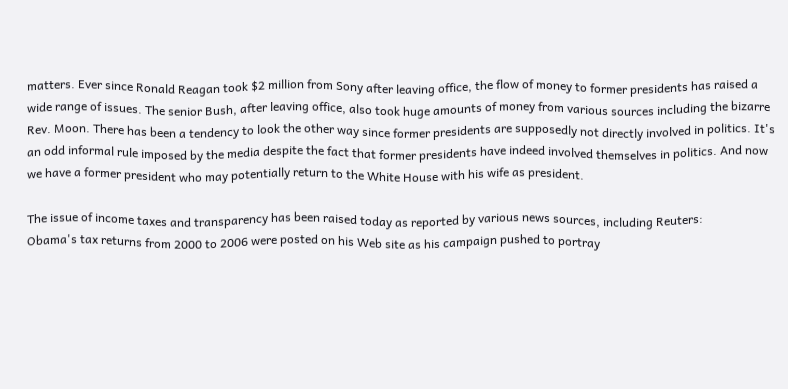matters. Ever since Ronald Reagan took $2 million from Sony after leaving office, the flow of money to former presidents has raised a wide range of issues. The senior Bush, after leaving office, also took huge amounts of money from various sources including the bizarre Rev. Moon. There has been a tendency to look the other way since former presidents are supposedly not directly involved in politics. It's an odd informal rule imposed by the media despite the fact that former presidents have indeed involved themselves in politics. And now we have a former president who may potentially return to the White House with his wife as president.

The issue of income taxes and transparency has been raised today as reported by various news sources, including Reuters:
Obama's tax returns from 2000 to 2006 were posted on his Web site as his campaign pushed to portray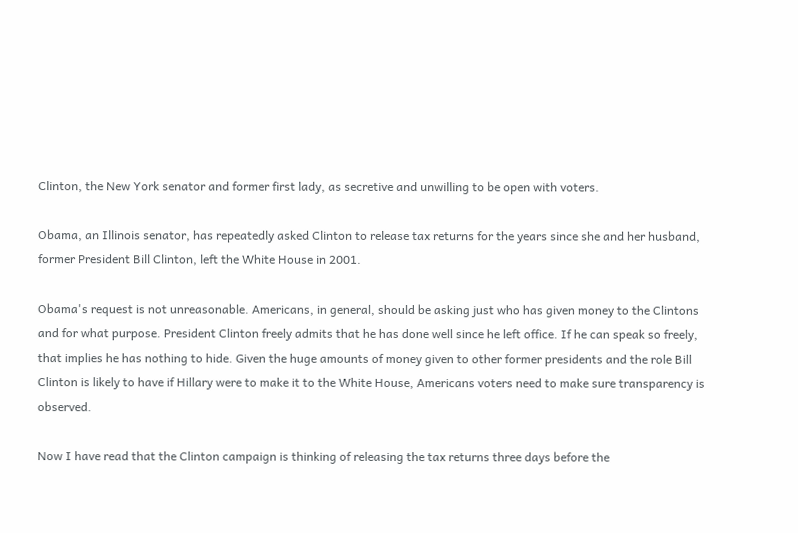Clinton, the New York senator and former first lady, as secretive and unwilling to be open with voters.

Obama, an Illinois senator, has repeatedly asked Clinton to release tax returns for the years since she and her husband, former President Bill Clinton, left the White House in 2001.

Obama's request is not unreasonable. Americans, in general, should be asking just who has given money to the Clintons and for what purpose. President Clinton freely admits that he has done well since he left office. If he can speak so freely, that implies he has nothing to hide. Given the huge amounts of money given to other former presidents and the role Bill Clinton is likely to have if Hillary were to make it to the White House, Americans voters need to make sure transparency is observed.

Now I have read that the Clinton campaign is thinking of releasing the tax returns three days before the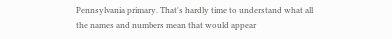Pennsylvania primary. That's hardly time to understand what all the names and numbers mean that would appear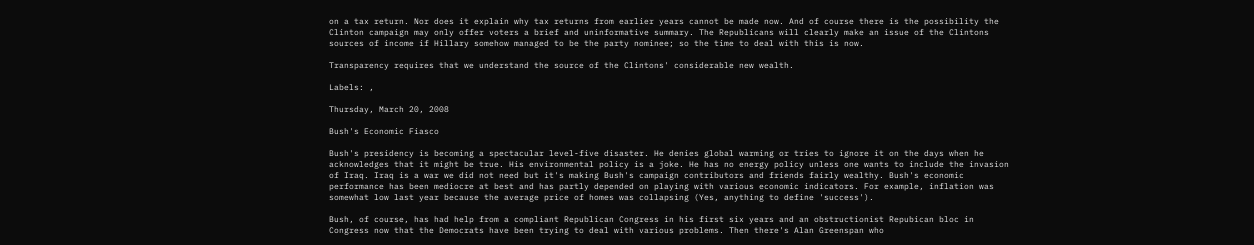on a tax return. Nor does it explain why tax returns from earlier years cannot be made now. And of course there is the possibility the Clinton campaign may only offer voters a brief and uninformative summary. The Republicans will clearly make an issue of the Clintons sources of income if Hillary somehow managed to be the party nominee; so the time to deal with this is now.

Transparency requires that we understand the source of the Clintons' considerable new wealth.

Labels: ,

Thursday, March 20, 2008

Bush's Economic Fiasco

Bush's presidency is becoming a spectacular level-five disaster. He denies global warming or tries to ignore it on the days when he acknowledges that it might be true. His environmental policy is a joke. He has no energy policy unless one wants to include the invasion of Iraq. Iraq is a war we did not need but it's making Bush's campaign contributors and friends fairly wealthy. Bush's economic performance has been mediocre at best and has partly depended on playing with various economic indicators. For example, inflation was somewhat low last year because the average price of homes was collapsing (Yes, anything to define 'success').

Bush, of course, has had help from a compliant Republican Congress in his first six years and an obstructionist Repubican bloc in Congress now that the Democrats have been trying to deal with various problems. Then there's Alan Greenspan who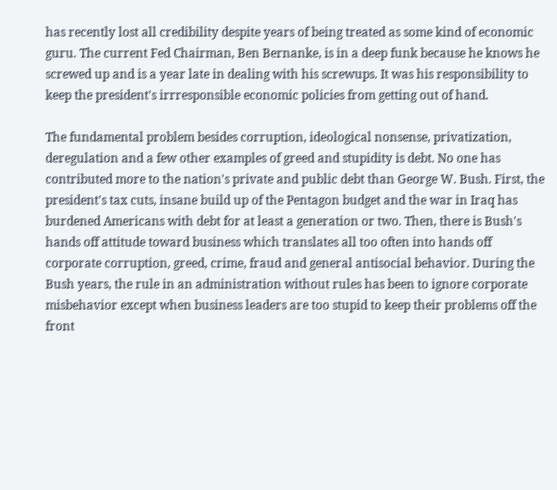has recently lost all credibility despite years of being treated as some kind of economic guru. The current Fed Chairman, Ben Bernanke, is in a deep funk because he knows he screwed up and is a year late in dealing with his screwups. It was his responsibility to keep the president's irrresponsible economic policies from getting out of hand.

The fundamental problem besides corruption, ideological nonsense, privatization, deregulation and a few other examples of greed and stupidity is debt. No one has contributed more to the nation's private and public debt than George W. Bush. First, the president's tax cuts, insane build up of the Pentagon budget and the war in Iraq has burdened Americans with debt for at least a generation or two. Then, there is Bush's hands off attitude toward business which translates all too often into hands off corporate corruption, greed, crime, fraud and general antisocial behavior. During the Bush years, the rule in an administration without rules has been to ignore corporate misbehavior except when business leaders are too stupid to keep their problems off the front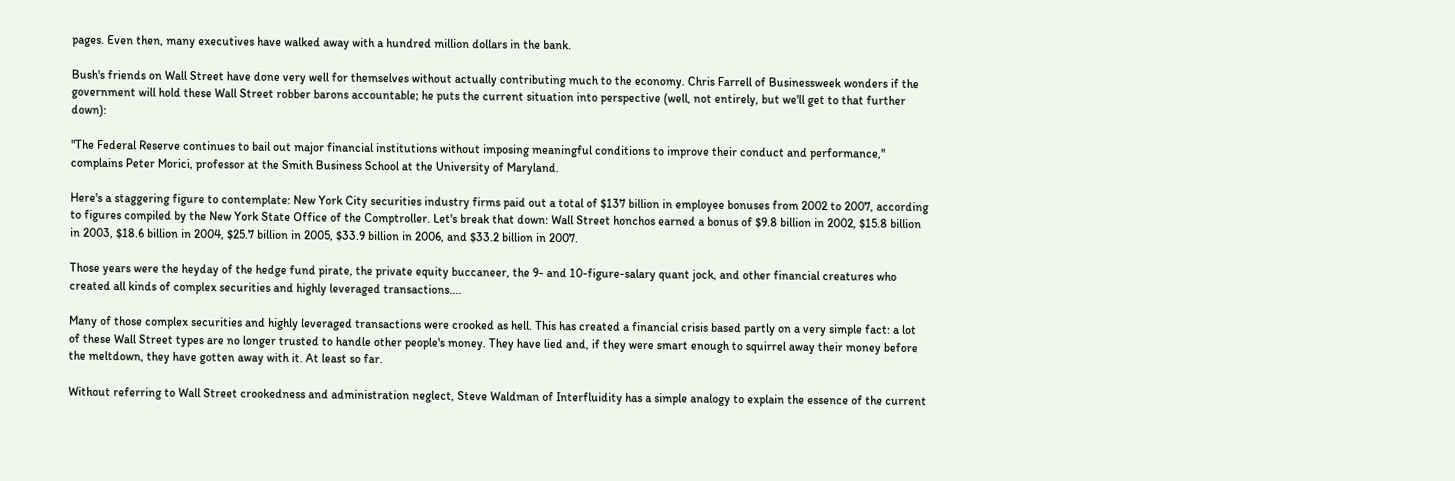pages. Even then, many executives have walked away with a hundred million dollars in the bank.

Bush's friends on Wall Street have done very well for themselves without actually contributing much to the economy. Chris Farrell of Businessweek wonders if the government will hold these Wall Street robber barons accountable; he puts the current situation into perspective (well, not entirely, but we'll get to that further down):

"The Federal Reserve continues to bail out major financial institutions without imposing meaningful conditions to improve their conduct and performance," complains Peter Morici, professor at the Smith Business School at the University of Maryland.

Here's a staggering figure to contemplate: New York City securities industry firms paid out a total of $137 billion in employee bonuses from 2002 to 2007, according to figures compiled by the New York State Office of the Comptroller. Let's break that down: Wall Street honchos earned a bonus of $9.8 billion in 2002, $15.8 billion in 2003, $18.6 billion in 2004, $25.7 billion in 2005, $33.9 billion in 2006, and $33.2 billion in 2007.

Those years were the heyday of the hedge fund pirate, the private equity buccaneer, the 9- and 10-figure-salary quant jock, and other financial creatures who created all kinds of complex securities and highly leveraged transactions....

Many of those complex securities and highly leveraged transactions were crooked as hell. This has created a financial crisis based partly on a very simple fact: a lot of these Wall Street types are no longer trusted to handle other people's money. They have lied and, if they were smart enough to squirrel away their money before the meltdown, they have gotten away with it. At least so far.

Without referring to Wall Street crookedness and administration neglect, Steve Waldman of Interfluidity has a simple analogy to explain the essence of the current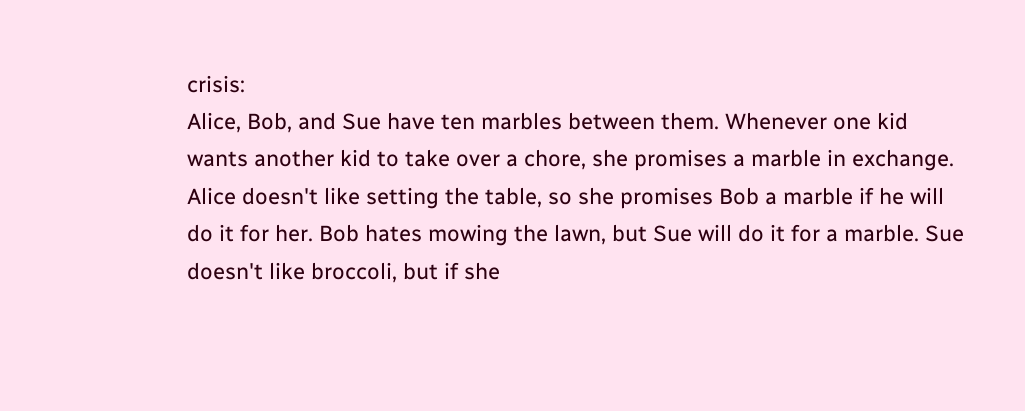crisis:
Alice, Bob, and Sue have ten marbles between them. Whenever one kid wants another kid to take over a chore, she promises a marble in exchange. Alice doesn't like setting the table, so she promises Bob a marble if he will do it for her. Bob hates mowing the lawn, but Sue will do it for a marble. Sue doesn't like broccoli, but if she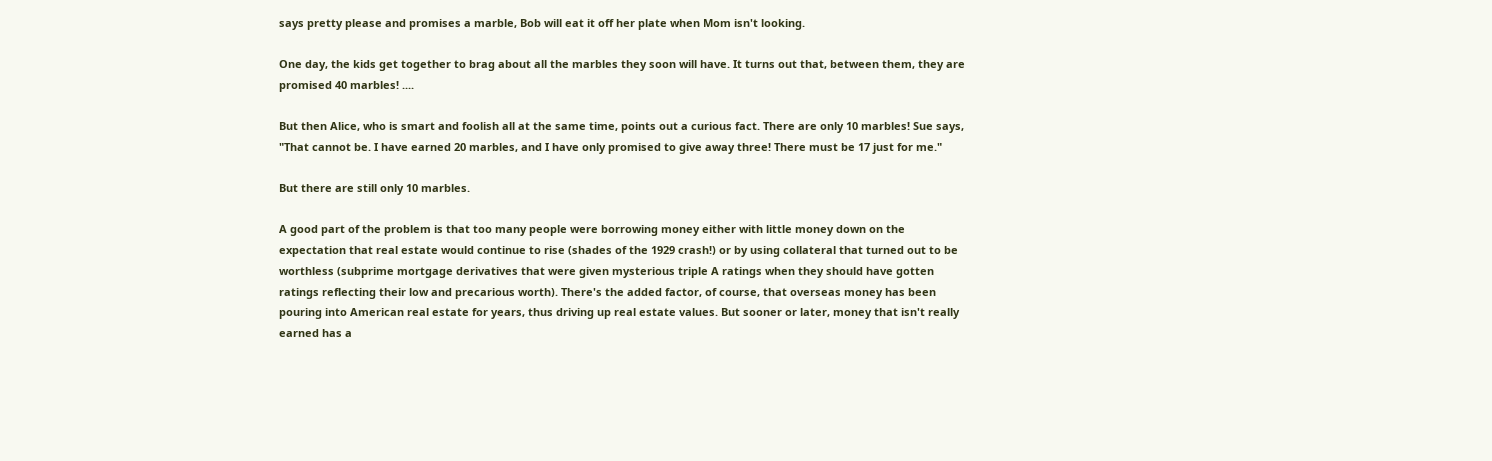says pretty please and promises a marble, Bob will eat it off her plate when Mom isn't looking.

One day, the kids get together to brag about all the marbles they soon will have. It turns out that, between them, they are promised 40 marbles! ....

But then Alice, who is smart and foolish all at the same time, points out a curious fact. There are only 10 marbles! Sue says, "That cannot be. I have earned 20 marbles, and I have only promised to give away three! There must be 17 just for me."

But there are still only 10 marbles.

A good part of the problem is that too many people were borrowing money either with little money down on the expectation that real estate would continue to rise (shades of the 1929 crash!) or by using collateral that turned out to be worthless (subprime mortgage derivatives that were given mysterious triple A ratings when they should have gotten ratings reflecting their low and precarious worth). There's the added factor, of course, that overseas money has been pouring into American real estate for years, thus driving up real estate values. But sooner or later, money that isn't really earned has a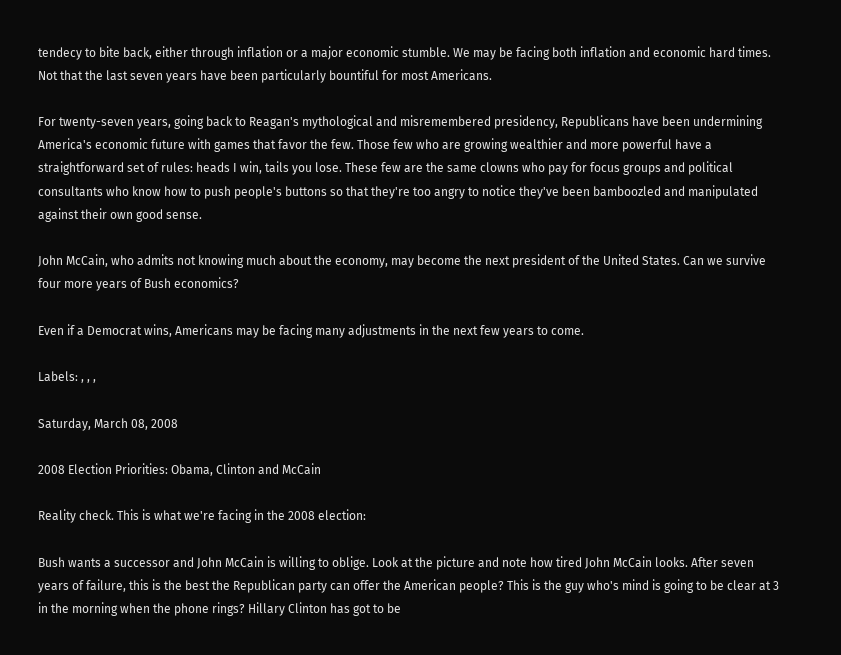tendecy to bite back, either through inflation or a major economic stumble. We may be facing both inflation and economic hard times. Not that the last seven years have been particularly bountiful for most Americans.

For twenty-seven years, going back to Reagan's mythological and misremembered presidency, Republicans have been undermining America's economic future with games that favor the few. Those few who are growing wealthier and more powerful have a straightforward set of rules: heads I win, tails you lose. These few are the same clowns who pay for focus groups and political consultants who know how to push people's buttons so that they're too angry to notice they've been bamboozled and manipulated against their own good sense.

John McCain, who admits not knowing much about the economy, may become the next president of the United States. Can we survive four more years of Bush economics?

Even if a Democrat wins, Americans may be facing many adjustments in the next few years to come.

Labels: , , ,

Saturday, March 08, 2008

2008 Election Priorities: Obama, Clinton and McCain

Reality check. This is what we're facing in the 2008 election:

Bush wants a successor and John McCain is willing to oblige. Look at the picture and note how tired John McCain looks. After seven years of failure, this is the best the Republican party can offer the American people? This is the guy who's mind is going to be clear at 3 in the morning when the phone rings? Hillary Clinton has got to be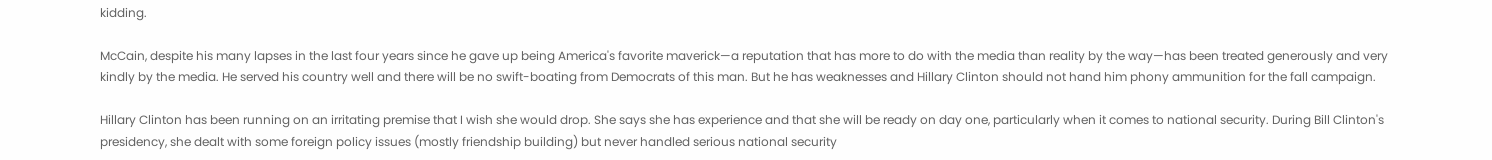kidding.

McCain, despite his many lapses in the last four years since he gave up being America's favorite maverick—a reputation that has more to do with the media than reality by the way—has been treated generously and very kindly by the media. He served his country well and there will be no swift-boating from Democrats of this man. But he has weaknesses and Hillary Clinton should not hand him phony ammunition for the fall campaign.

Hillary Clinton has been running on an irritating premise that I wish she would drop. She says she has experience and that she will be ready on day one, particularly when it comes to national security. During Bill Clinton's presidency, she dealt with some foreign policy issues (mostly friendship building) but never handled serious national security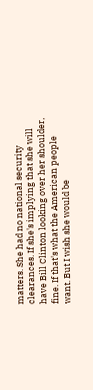matters. She had no national security clearances. If she's implying that she will have Bill Clinton looking over her shoulder, fine. If that's what the American people want. But I wish she would be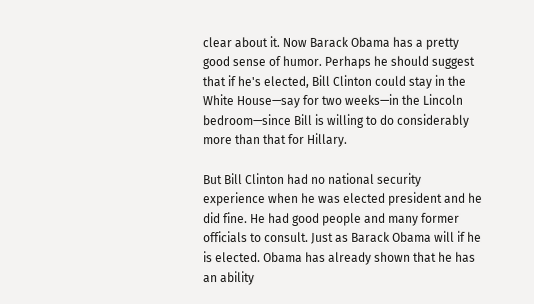clear about it. Now Barack Obama has a pretty good sense of humor. Perhaps he should suggest that if he's elected, Bill Clinton could stay in the White House—say for two weeks—in the Lincoln bedroom—since Bill is willing to do considerably more than that for Hillary.

But Bill Clinton had no national security experience when he was elected president and he did fine. He had good people and many former officials to consult. Just as Barack Obama will if he is elected. Obama has already shown that he has an ability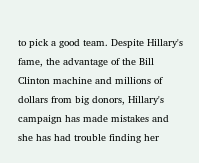to pick a good team. Despite Hillary's fame, the advantage of the Bill Clinton machine and millions of dollars from big donors, Hillary's campaign has made mistakes and she has had trouble finding her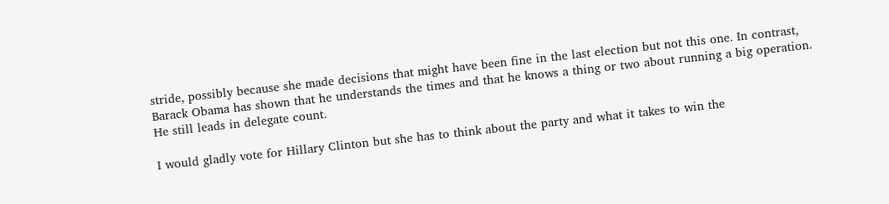stride, possibly because she made decisions that might have been fine in the last election but not this one. In contrast, Barack Obama has shown that he understands the times and that he knows a thing or two about running a big operation. He still leads in delegate count.

I would gladly vote for Hillary Clinton but she has to think about the party and what it takes to win the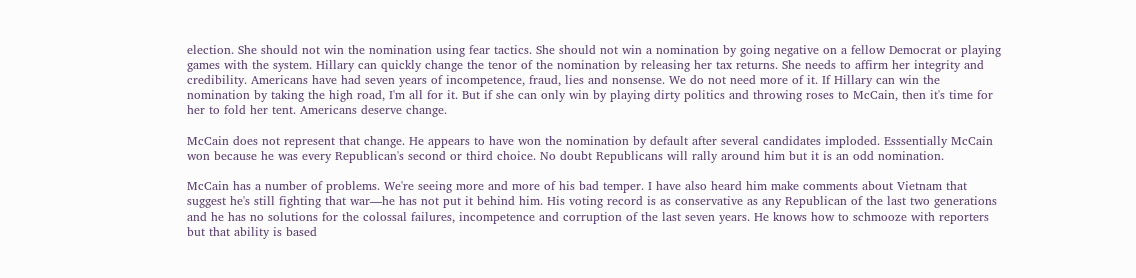election. She should not win the nomination using fear tactics. She should not win a nomination by going negative on a fellow Democrat or playing games with the system. Hillary can quickly change the tenor of the nomination by releasing her tax returns. She needs to affirm her integrity and credibility. Americans have had seven years of incompetence, fraud, lies and nonsense. We do not need more of it. If Hillary can win the nomination by taking the high road, I'm all for it. But if she can only win by playing dirty politics and throwing roses to McCain, then it's time for her to fold her tent. Americans deserve change.

McCain does not represent that change. He appears to have won the nomination by default after several candidates imploded. Esssentially McCain won because he was every Republican's second or third choice. No doubt Republicans will rally around him but it is an odd nomination.

McCain has a number of problems. We're seeing more and more of his bad temper. I have also heard him make comments about Vietnam that suggest he's still fighting that war—he has not put it behind him. His voting record is as conservative as any Republican of the last two generations and he has no solutions for the colossal failures, incompetence and corruption of the last seven years. He knows how to schmooze with reporters but that ability is based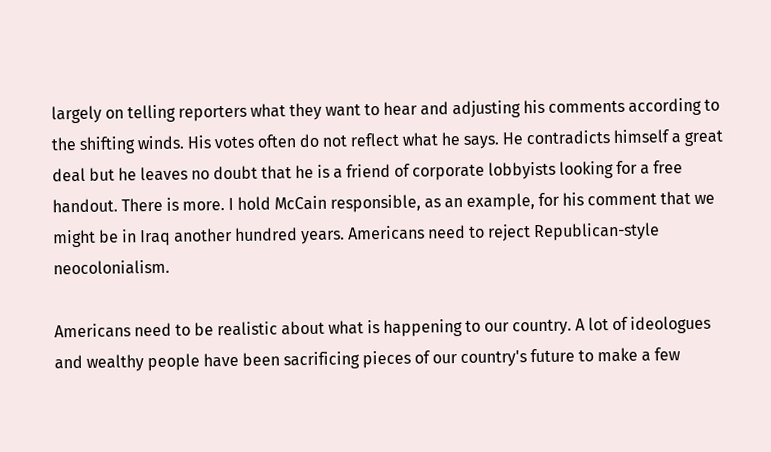largely on telling reporters what they want to hear and adjusting his comments according to the shifting winds. His votes often do not reflect what he says. He contradicts himself a great deal but he leaves no doubt that he is a friend of corporate lobbyists looking for a free handout. There is more. I hold McCain responsible, as an example, for his comment that we might be in Iraq another hundred years. Americans need to reject Republican-style neocolonialism.

Americans need to be realistic about what is happening to our country. A lot of ideologues and wealthy people have been sacrificing pieces of our country's future to make a few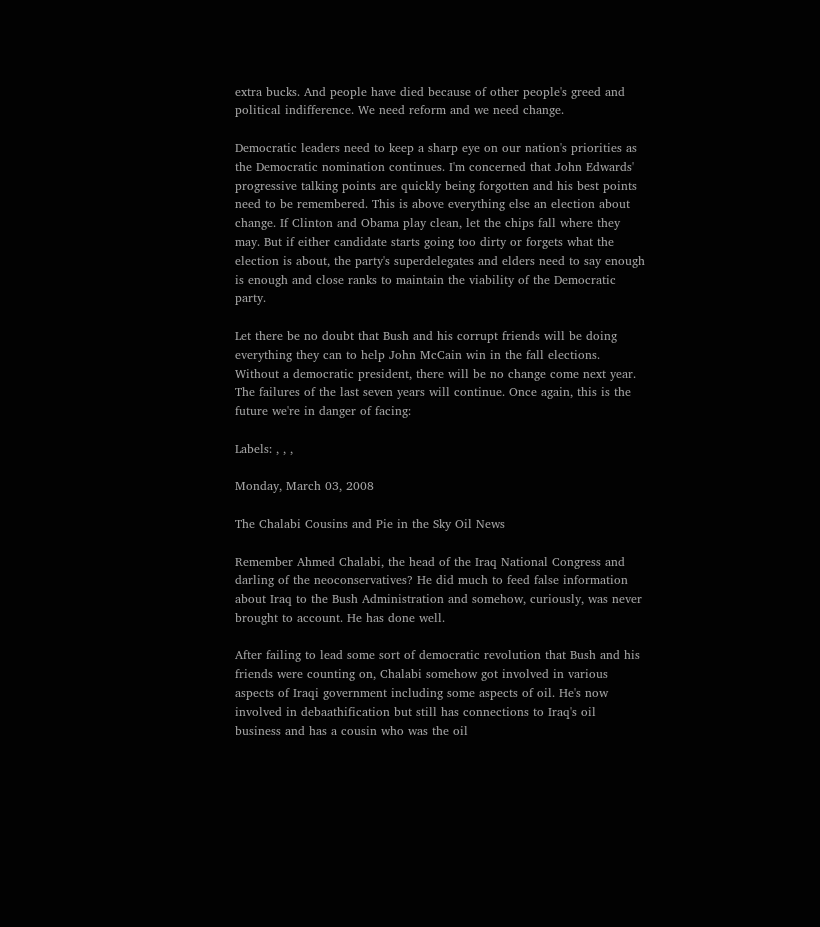extra bucks. And people have died because of other people's greed and political indifference. We need reform and we need change.

Democratic leaders need to keep a sharp eye on our nation's priorities as the Democratic nomination continues. I'm concerned that John Edwards' progressive talking points are quickly being forgotten and his best points need to be remembered. This is above everything else an election about change. If Clinton and Obama play clean, let the chips fall where they may. But if either candidate starts going too dirty or forgets what the election is about, the party's superdelegates and elders need to say enough is enough and close ranks to maintain the viability of the Democratic party.

Let there be no doubt that Bush and his corrupt friends will be doing everything they can to help John McCain win in the fall elections. Without a democratic president, there will be no change come next year. The failures of the last seven years will continue. Once again, this is the future we're in danger of facing:

Labels: , , ,

Monday, March 03, 2008

The Chalabi Cousins and Pie in the Sky Oil News

Remember Ahmed Chalabi, the head of the Iraq National Congress and darling of the neoconservatives? He did much to feed false information about Iraq to the Bush Administration and somehow, curiously, was never brought to account. He has done well.

After failing to lead some sort of democratic revolution that Bush and his friends were counting on, Chalabi somehow got involved in various aspects of Iraqi government including some aspects of oil. He's now involved in debaathification but still has connections to Iraq's oil business and has a cousin who was the oil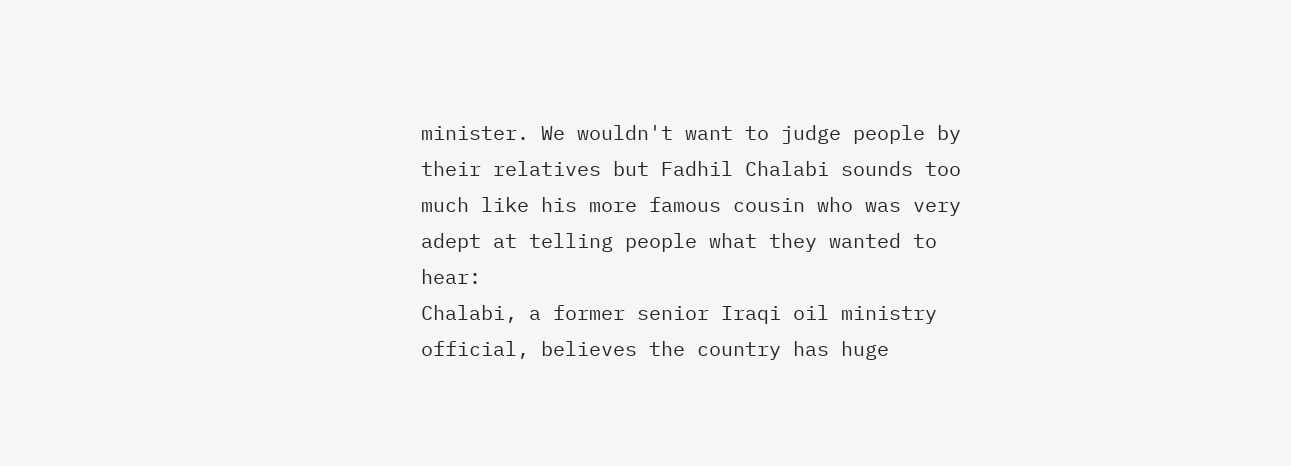minister. We wouldn't want to judge people by their relatives but Fadhil Chalabi sounds too much like his more famous cousin who was very adept at telling people what they wanted to hear:
Chalabi, a former senior Iraqi oil ministry official, believes the country has huge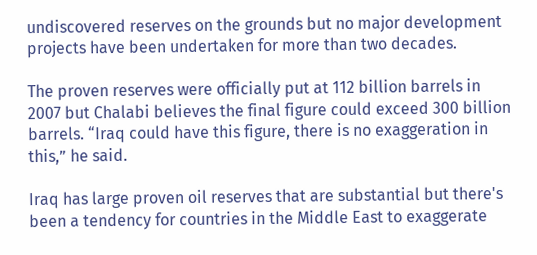undiscovered reserves on the grounds but no major development projects have been undertaken for more than two decades.

The proven reserves were officially put at 112 billion barrels in 2007 but Chalabi believes the final figure could exceed 300 billion barrels. “Iraq could have this figure, there is no exaggeration in this,” he said.

Iraq has large proven oil reserves that are substantial but there's been a tendency for countries in the Middle East to exaggerate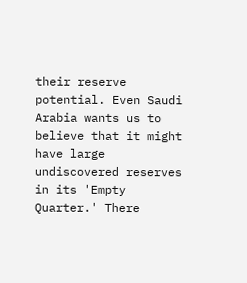their reserve potential. Even Saudi Arabia wants us to believe that it might have large undiscovered reserves in its 'Empty Quarter.' There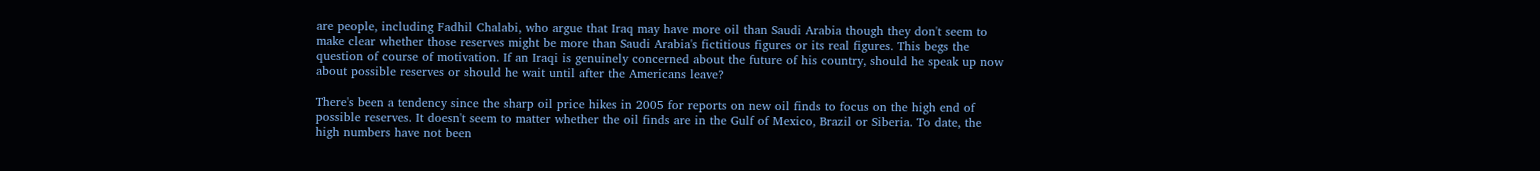are people, including Fadhil Chalabi, who argue that Iraq may have more oil than Saudi Arabia though they don't seem to make clear whether those reserves might be more than Saudi Arabia's fictitious figures or its real figures. This begs the question of course of motivation. If an Iraqi is genuinely concerned about the future of his country, should he speak up now about possible reserves or should he wait until after the Americans leave?

There's been a tendency since the sharp oil price hikes in 2005 for reports on new oil finds to focus on the high end of possible reserves. It doesn't seem to matter whether the oil finds are in the Gulf of Mexico, Brazil or Siberia. To date, the high numbers have not been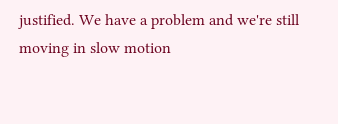justified. We have a problem and we're still moving in slow motion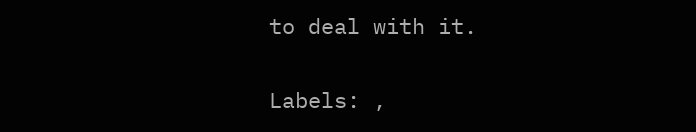to deal with it.

Labels: ,